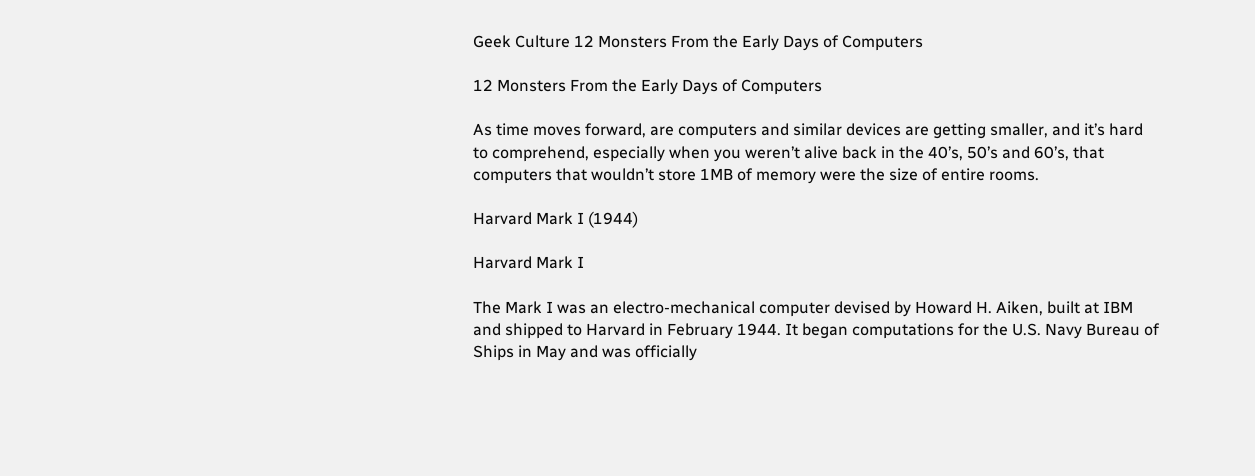Geek Culture 12 Monsters From the Early Days of Computers

12 Monsters From the Early Days of Computers

As time moves forward, are computers and similar devices are getting smaller, and it’s hard to comprehend, especially when you weren’t alive back in the 40’s, 50’s and 60’s, that computers that wouldn’t store 1MB of memory were the size of entire rooms.

Harvard Mark I (1944)

Harvard Mark I

The Mark I was an electro-mechanical computer devised by Howard H. Aiken, built at IBM and shipped to Harvard in February 1944. It began computations for the U.S. Navy Bureau of Ships in May and was officially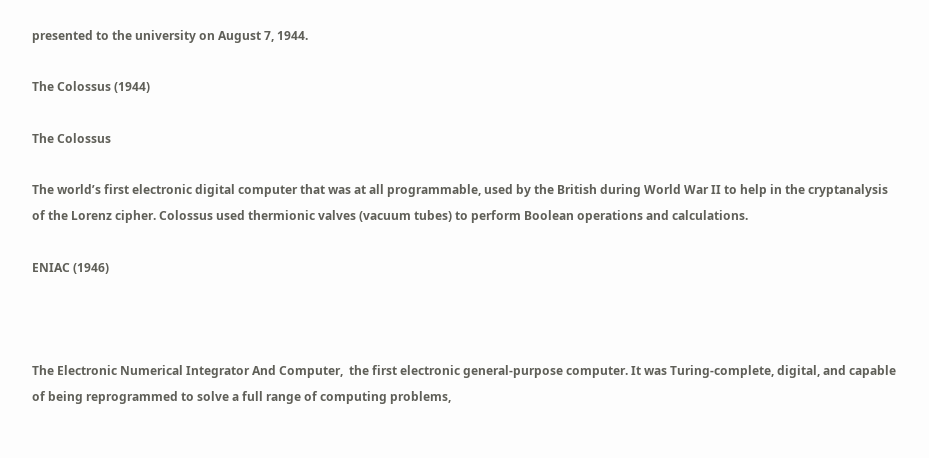presented to the university on August 7, 1944.

The Colossus (1944)

The Colossus

The world’s first electronic digital computer that was at all programmable, used by the British during World War II to help in the cryptanalysis of the Lorenz cipher. Colossus used thermionic valves (vacuum tubes) to perform Boolean operations and calculations.

ENIAC (1946)



The Electronic Numerical Integrator And Computer,  the first electronic general-purpose computer. It was Turing-complete, digital, and capable of being reprogrammed to solve a full range of computing problems,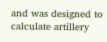and was designed to calculate artillery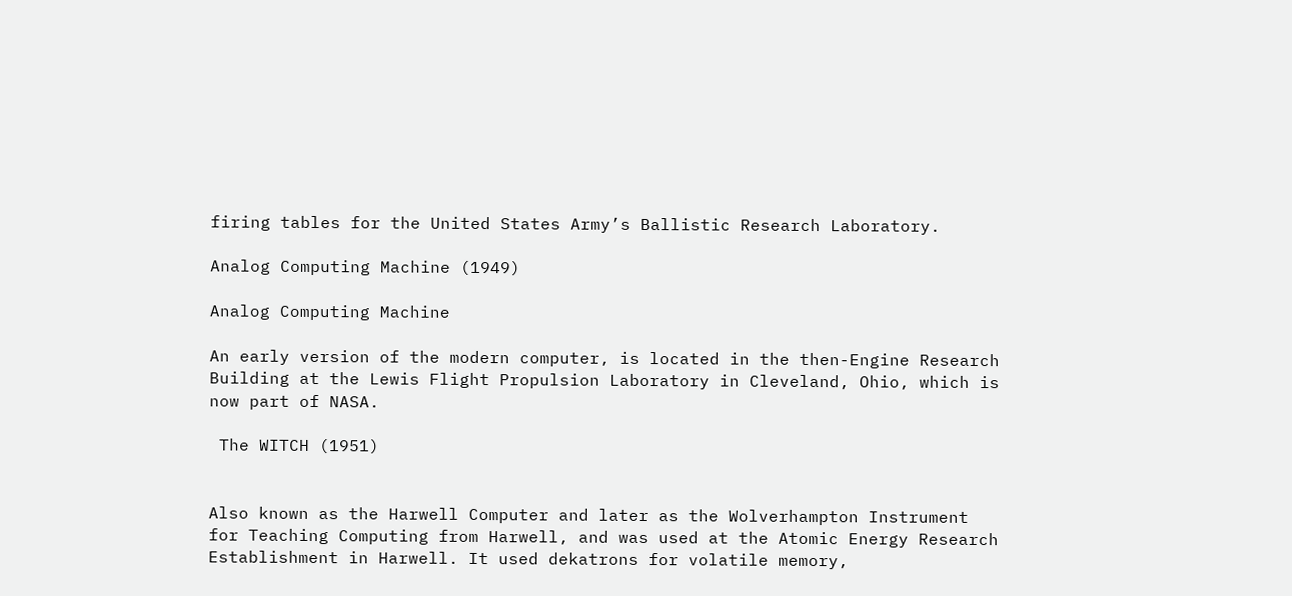firing tables for the United States Army’s Ballistic Research Laboratory.

Analog Computing Machine (1949)

Analog Computing Machine

An early version of the modern computer, is located in the then-Engine Research Building at the Lewis Flight Propulsion Laboratory in Cleveland, Ohio, which is now part of NASA.

 The WITCH (1951)


Also known as the Harwell Computer and later as the Wolverhampton Instrument for Teaching Computing from Harwell, and was used at the Atomic Energy Research Establishment in Harwell. It used dekatrons for volatile memory,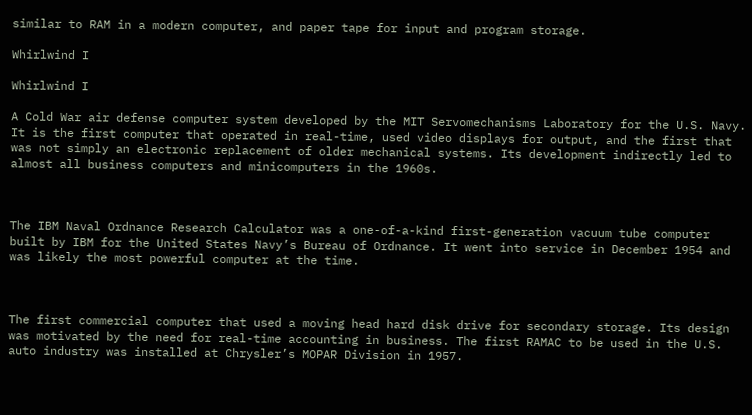similar to RAM in a modern computer, and paper tape for input and program storage.

Whirlwind I

Whirlwind I

A Cold War air defense computer system developed by the MIT Servomechanisms Laboratory for the U.S. Navy. It is the first computer that operated in real-time, used video displays for output, and the first that was not simply an electronic replacement of older mechanical systems. Its development indirectly led to almost all business computers and minicomputers in the 1960s.



The IBM Naval Ordnance Research Calculator was a one-of-a-kind first-generation vacuum tube computer built by IBM for the United States Navy’s Bureau of Ordnance. It went into service in December 1954 and was likely the most powerful computer at the time.



The first commercial computer that used a moving head hard disk drive for secondary storage. Its design was motivated by the need for real-time accounting in business. The first RAMAC to be used in the U.S. auto industry was installed at Chrysler’s MOPAR Division in 1957.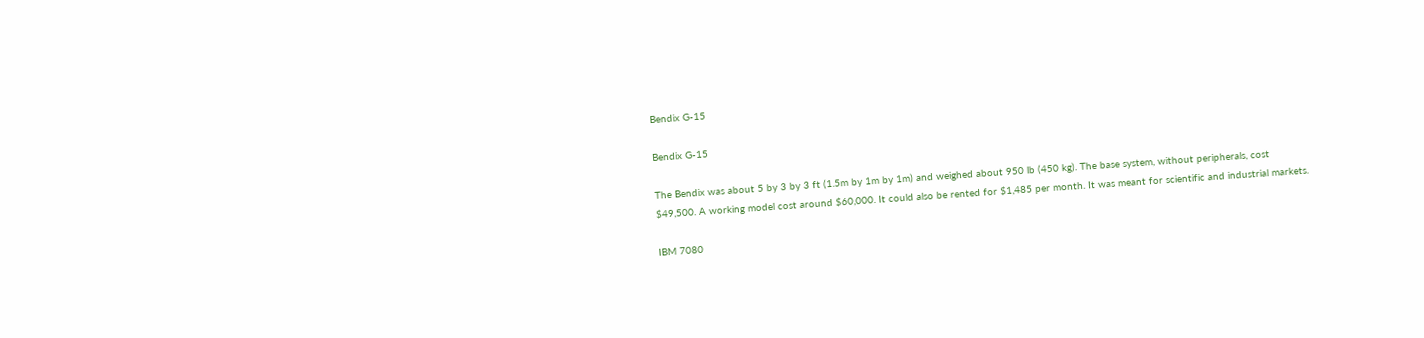Bendix G-15

Bendix G-15

The Bendix was about 5 by 3 by 3 ft (1.5m by 1m by 1m) and weighed about 950 lb (450 kg). The base system, without peripherals, cost $49,500. A working model cost around $60,000. It could also be rented for $1,485 per month. It was meant for scientific and industrial markets.

IBM 7080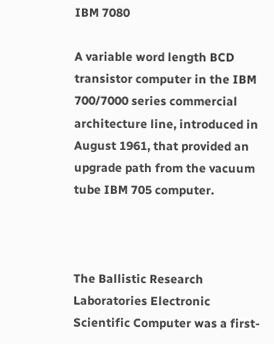IBM 7080

A variable word length BCD transistor computer in the IBM 700/7000 series commercial architecture line, introduced in August 1961, that provided an upgrade path from the vacuum tube IBM 705 computer.



The Ballistic Research Laboratories Electronic Scientific Computer was a first-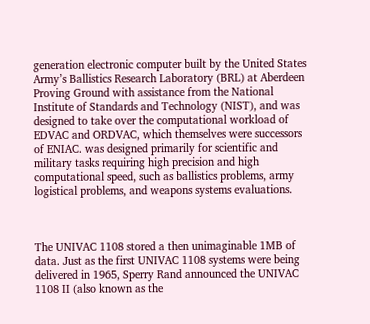generation electronic computer built by the United States Army’s Ballistics Research Laboratory (BRL) at Aberdeen Proving Ground with assistance from the National Institute of Standards and Technology (NIST), and was designed to take over the computational workload of EDVAC and ORDVAC, which themselves were successors of ENIAC. was designed primarily for scientific and military tasks requiring high precision and high computational speed, such as ballistics problems, army logistical problems, and weapons systems evaluations.



The UNIVAC 1108 stored a then unimaginable 1MB of data. Just as the first UNIVAC 1108 systems were being delivered in 1965, Sperry Rand announced the UNIVAC 1108 II (also known as the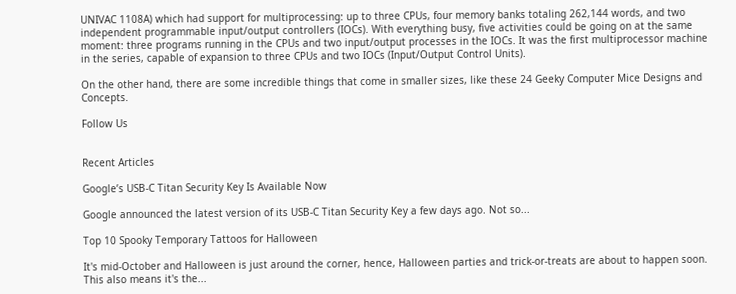UNIVAC 1108A) which had support for multiprocessing: up to three CPUs, four memory banks totaling 262,144 words, and two independent programmable input/output controllers (IOCs). With everything busy, five activities could be going on at the same moment: three programs running in the CPUs and two input/output processes in the IOCs. It was the first multiprocessor machine in the series, capable of expansion to three CPUs and two IOCs (Input/Output Control Units).

On the other hand, there are some incredible things that come in smaller sizes, like these 24 Geeky Computer Mice Designs and Concepts.

Follow Us


Recent Articles

Google’s USB-C Titan Security Key Is Available Now

Google announced the latest version of its USB-C Titan Security Key a few days ago. Not so...

Top 10 Spooky Temporary Tattoos for Halloween

It's mid-October and Halloween is just around the corner, hence, Halloween parties and trick-or-treats are about to happen soon. This also means it's the...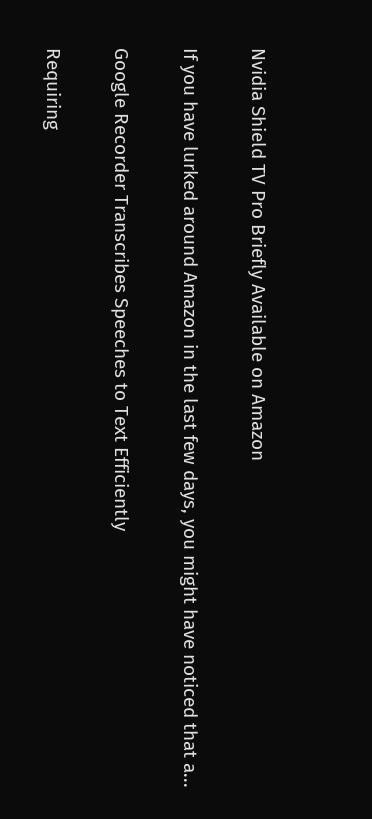Nvidia Shield TV Pro Briefly Available on Amazon

If you have lurked around Amazon in the last few days, you might have noticed that a...

Google Recorder Transcribes Speeches to Text Efficiently

Requiring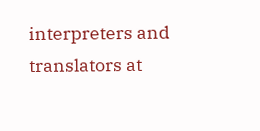interpreters and translators at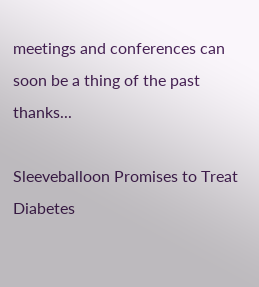meetings and conferences can soon be a thing of the past thanks...

Sleeveballoon Promises to Treat Diabetes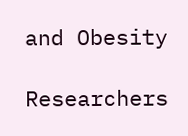and Obesity

Researchers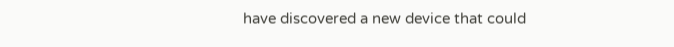have discovered a new device that could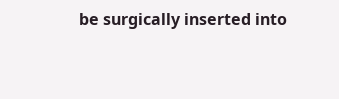be surgically inserted into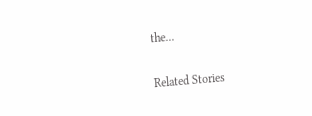the...

Related Stories